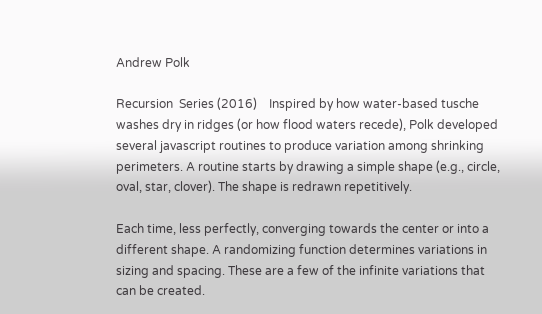Andrew Polk

Recursion  Series (2016)    Inspired by how water-based tusche washes dry in ridges (or how flood waters recede), Polk developed several javascript routines to produce variation among shrinking perimeters. A routine starts by drawing a simple shape (e.g., circle, oval, star, clover). The shape is redrawn repetitively.

Each time, less perfectly, converging towards the center or into a different shape. A randomizing function determines variations in sizing and spacing. These are a few of the infinite variations that can be created.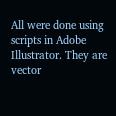All were done using scripts in Adobe Illustrator. They are vector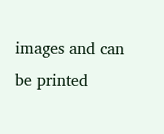images and can be printed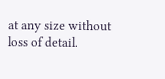at any size without loss of detail.